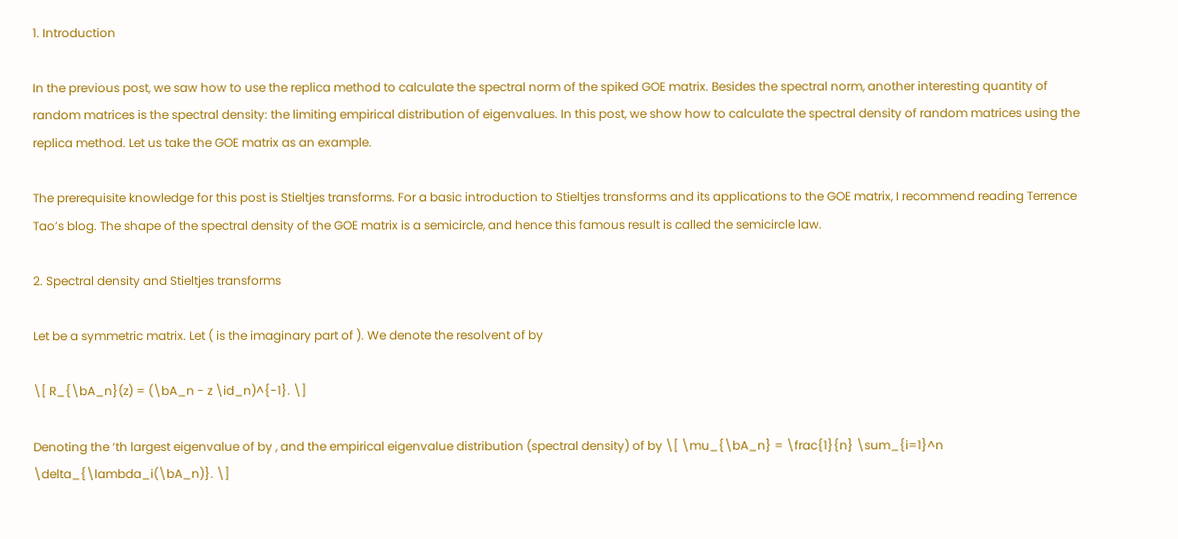1. Introduction

In the previous post, we saw how to use the replica method to calculate the spectral norm of the spiked GOE matrix. Besides the spectral norm, another interesting quantity of random matrices is the spectral density: the limiting empirical distribution of eigenvalues. In this post, we show how to calculate the spectral density of random matrices using the replica method. Let us take the GOE matrix as an example.

The prerequisite knowledge for this post is Stieltjes transforms. For a basic introduction to Stieltjes transforms and its applications to the GOE matrix, I recommend reading Terrence Tao’s blog. The shape of the spectral density of the GOE matrix is a semicircle, and hence this famous result is called the semicircle law.

2. Spectral density and Stieltjes transforms

Let be a symmetric matrix. Let ( is the imaginary part of ). We denote the resolvent of by

\[ R_{\bA_n}(z) = (\bA_n - z \id_n)^{-1}. \]

Denoting the ‘th largest eigenvalue of by , and the empirical eigenvalue distribution (spectral density) of by \[ \mu_{\bA_n} = \frac{1}{n} \sum_{i=1}^n \delta_{\lambda_i(\bA_n)}. \]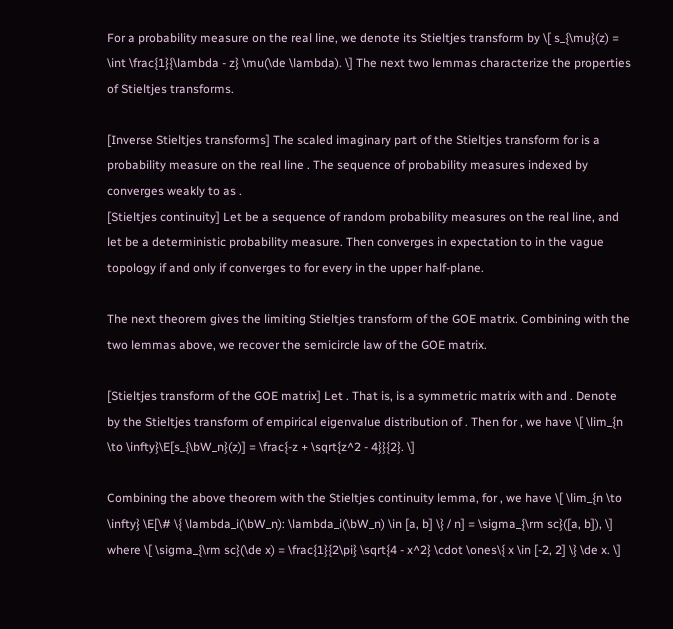For a probability measure on the real line, we denote its Stieltjes transform by \[ s_{\mu}(z) = \int \frac{1}{\lambda - z} \mu(\de \lambda). \] The next two lemmas characterize the properties of Stieltjes transforms.

[Inverse Stieltjes transforms] The scaled imaginary part of the Stieltjes transform for is a probability measure on the real line . The sequence of probability measures indexed by converges weakly to as .
[Stieltjes continuity] Let be a sequence of random probability measures on the real line, and let be a deterministic probability measure. Then converges in expectation to in the vague topology if and only if converges to for every in the upper half-plane.

The next theorem gives the limiting Stieltjes transform of the GOE matrix. Combining with the two lemmas above, we recover the semicircle law of the GOE matrix.

[Stieltjes transform of the GOE matrix] Let . That is, is a symmetric matrix with and . Denote by the Stieltjes transform of empirical eigenvalue distribution of . Then for , we have \[ \lim_{n \to \infty}\E[s_{\bW_n}(z)] = \frac{-z + \sqrt{z^2 - 4}}{2}. \]

Combining the above theorem with the Stieltjes continuity lemma, for , we have \[ \lim_{n \to \infty} \E[\# \{ \lambda_i(\bW_n): \lambda_i(\bW_n) \in [a, b] \} / n] = \sigma_{\rm sc}([a, b]), \] where \[ \sigma_{\rm sc}(\de x) = \frac{1}{2\pi} \sqrt{4 - x^2} \cdot \ones\{ x \in [-2, 2] \} \de x. \]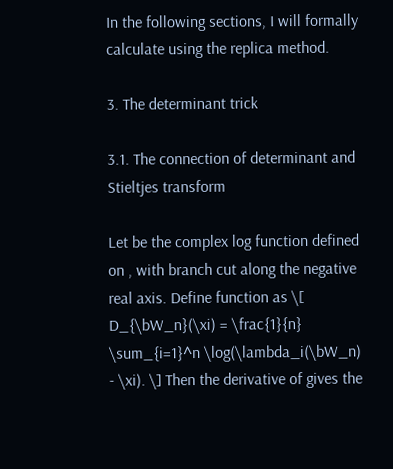In the following sections, I will formally calculate using the replica method.

3. The determinant trick

3.1. The connection of determinant and Stieltjes transform

Let be the complex log function defined on , with branch cut along the negative real axis. Define function as \[ D_{\bW_n}(\xi) = \frac{1}{n} \sum_{i=1}^n \log(\lambda_i(\bW_n) - \xi). \] Then the derivative of gives the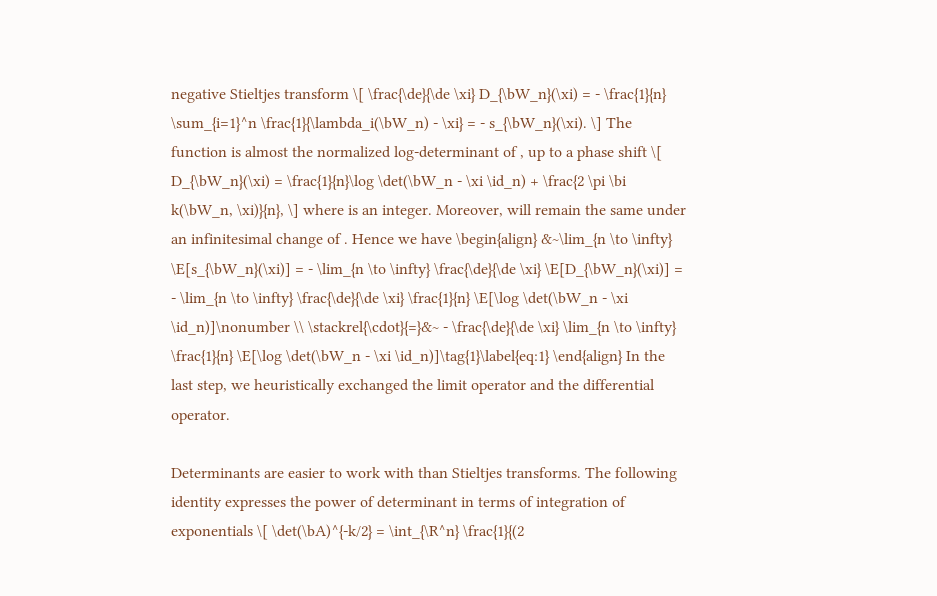negative Stieltjes transform \[ \frac{\de}{\de \xi} D_{\bW_n}(\xi) = - \frac{1}{n} \sum_{i=1}^n \frac{1}{\lambda_i(\bW_n) - \xi} = - s_{\bW_n}(\xi). \] The function is almost the normalized log-determinant of , up to a phase shift \[ D_{\bW_n}(\xi) = \frac{1}{n}\log \det(\bW_n - \xi \id_n) + \frac{2 \pi \bi k(\bW_n, \xi)}{n}, \] where is an integer. Moreover, will remain the same under an infinitesimal change of . Hence we have \begin{align} &~\lim_{n \to \infty} \E[s_{\bW_n}(\xi)] = - \lim_{n \to \infty} \frac{\de}{\de \xi} \E[D_{\bW_n}(\xi)] = - \lim_{n \to \infty} \frac{\de}{\de \xi} \frac{1}{n} \E[\log \det(\bW_n - \xi \id_n)]\nonumber \\ \stackrel{\cdot}{=}&~ - \frac{\de}{\de \xi} \lim_{n \to \infty} \frac{1}{n} \E[\log \det(\bW_n - \xi \id_n)]\tag{1}\label{eq:1} \end{align} In the last step, we heuristically exchanged the limit operator and the differential operator.

Determinants are easier to work with than Stieltjes transforms. The following identity expresses the power of determinant in terms of integration of exponentials \[ \det(\bA)^{-k/2} = \int_{\R^n} \frac{1}{(2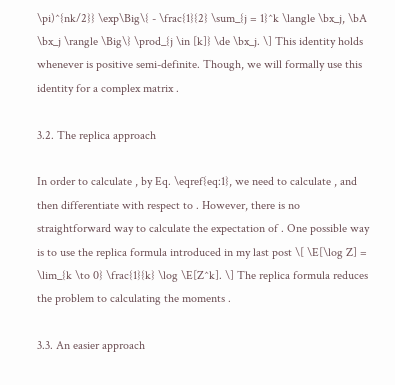\pi)^{nk/2}} \exp\Big\{ - \frac{1}{2} \sum_{j = 1}^k \langle \bx_j, \bA \bx_j \rangle \Big\} \prod_{j \in [k]} \de \bx_j. \] This identity holds whenever is positive semi-definite. Though, we will formally use this identity for a complex matrix .

3.2. The replica approach

In order to calculate , by Eq. \eqref{eq:1}, we need to calculate , and then differentiate with respect to . However, there is no straightforward way to calculate the expectation of . One possible way is to use the replica formula introduced in my last post \[ \E[\log Z] = \lim_{k \to 0} \frac{1}{k} \log \E[Z^k]. \] The replica formula reduces the problem to calculating the moments .

3.3. An easier approach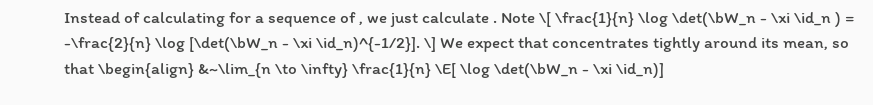Instead of calculating for a sequence of , we just calculate . Note \[ \frac{1}{n} \log \det(\bW_n - \xi \id_n ) = -\frac{2}{n} \log [\det(\bW_n - \xi \id_n)^{-1/2}]. \] We expect that concentrates tightly around its mean, so that \begin{align} &~\lim_{n \to \infty} \frac{1}{n} \E[ \log \det(\bW_n - \xi \id_n)]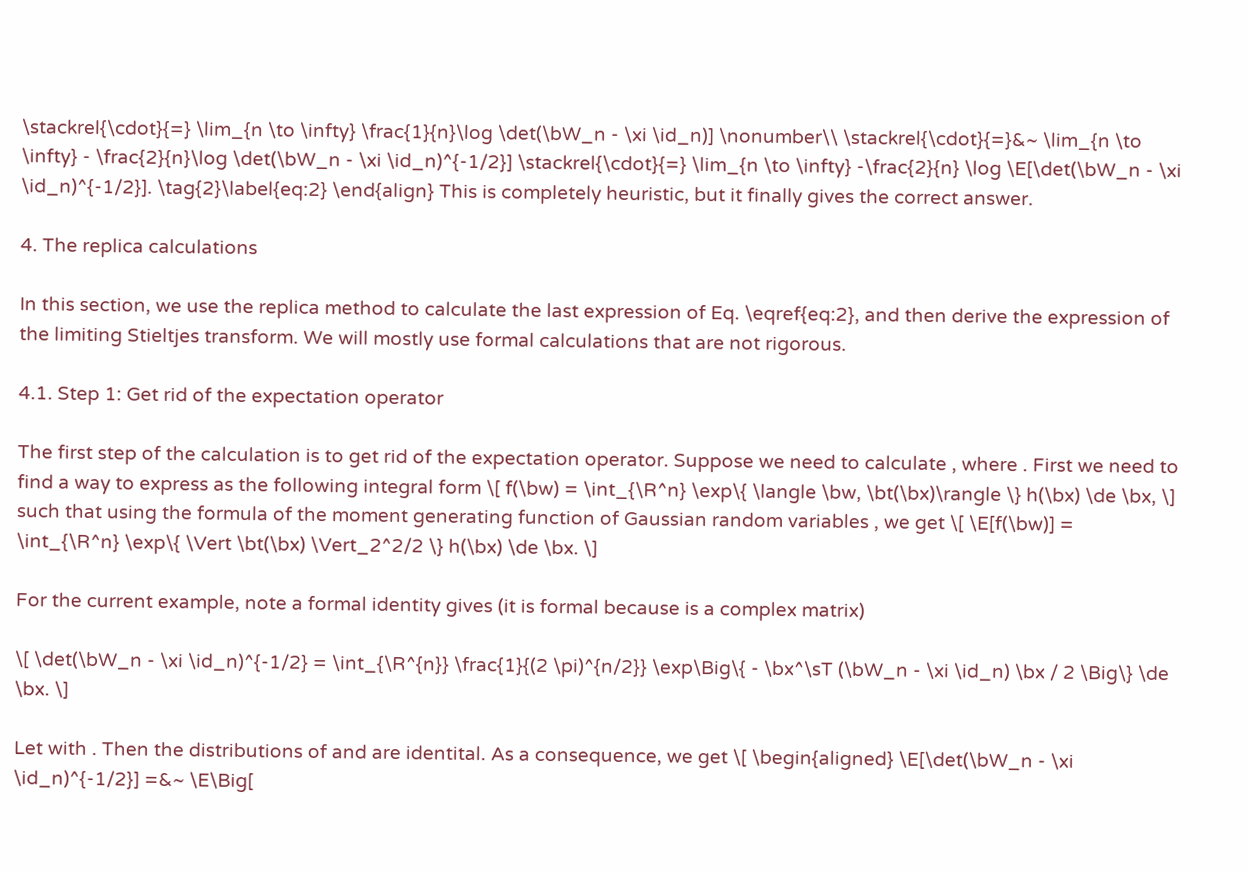\stackrel{\cdot}{=} \lim_{n \to \infty} \frac{1}{n}\log \det(\bW_n - \xi \id_n)] \nonumber\\ \stackrel{\cdot}{=}&~ \lim_{n \to \infty} - \frac{2}{n}\log \det(\bW_n - \xi \id_n)^{-1/2}] \stackrel{\cdot}{=} \lim_{n \to \infty} -\frac{2}{n} \log \E[\det(\bW_n - \xi \id_n)^{-1/2}]. \tag{2}\label{eq:2} \end{align} This is completely heuristic, but it finally gives the correct answer.

4. The replica calculations

In this section, we use the replica method to calculate the last expression of Eq. \eqref{eq:2}, and then derive the expression of the limiting Stieltjes transform. We will mostly use formal calculations that are not rigorous.

4.1. Step 1: Get rid of the expectation operator

The first step of the calculation is to get rid of the expectation operator. Suppose we need to calculate , where . First we need to find a way to express as the following integral form \[ f(\bw) = \int_{\R^n} \exp\{ \langle \bw, \bt(\bx)\rangle \} h(\bx) \de \bx, \] such that using the formula of the moment generating function of Gaussian random variables , we get \[ \E[f(\bw)] = \int_{\R^n} \exp\{ \Vert \bt(\bx) \Vert_2^2/2 \} h(\bx) \de \bx. \]

For the current example, note a formal identity gives (it is formal because is a complex matrix)

\[ \det(\bW_n - \xi \id_n)^{-1/2} = \int_{\R^{n}} \frac{1}{(2 \pi)^{n/2}} \exp\Big\{ - \bx^\sT (\bW_n - \xi \id_n) \bx / 2 \Big\} \de \bx. \]

Let with . Then the distributions of and are identital. As a consequence, we get \[ \begin{aligned} \E[\det(\bW_n - \xi \id_n)^{-1/2}] =&~ \E\Big[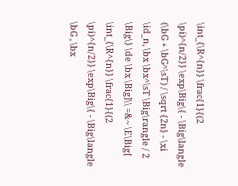\int_{\R^{n}} \frac{1}{(2 \pi)^{n/2}} \exp\Big\{ - \Big\langle (\bG + \bG^\sT) / \sqrt {2n} - \xi \id_n, \bx \bx^\sT \Big\rangle / 2 \Big\} \de \bx \Big]\\ =&~ \E\Big[ \int_{\R^{n}} \frac{1}{(2 \pi)^{n/2}} \exp\Big\{ - \Big\langle \bG , \bx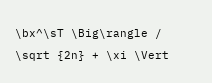\bx^\sT \Big\rangle / \sqrt {2n} + \xi \Vert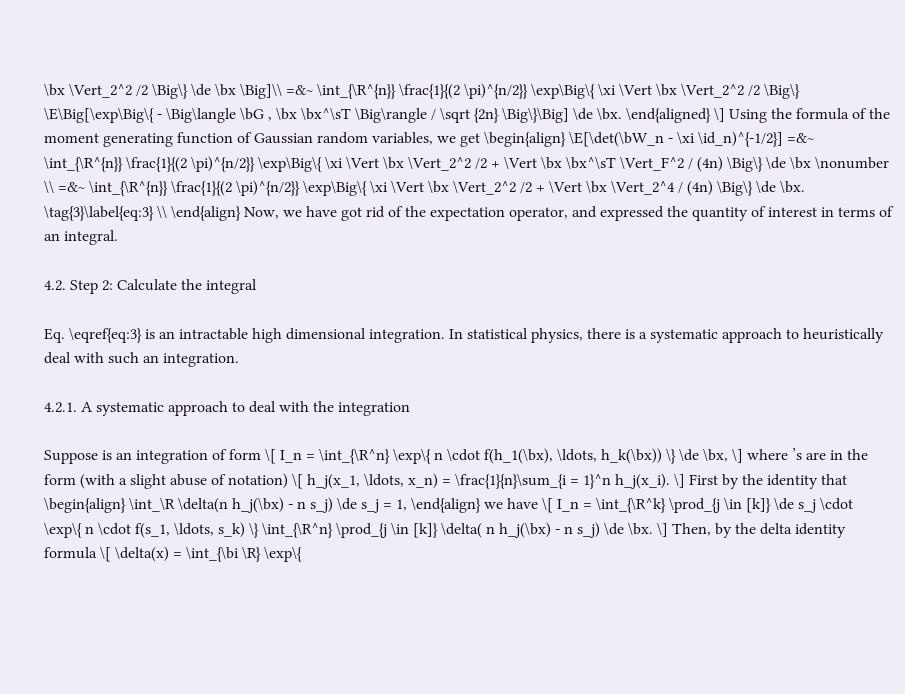\bx \Vert_2^2 /2 \Big\} \de \bx \Big]\\ =&~ \int_{\R^{n}} \frac{1}{(2 \pi)^{n/2}} \exp\Big\{ \xi \Vert \bx \Vert_2^2 /2 \Big\} \E\Big[\exp\Big\{ - \Big\langle \bG , \bx \bx^\sT \Big\rangle / \sqrt {2n} \Big\}\Big] \de \bx. \end{aligned} \] Using the formula of the moment generating function of Gaussian random variables, we get \begin{align} \E[\det(\bW_n - \xi \id_n)^{-1/2}] =&~ \int_{\R^{n}} \frac{1}{(2 \pi)^{n/2}} \exp\Big\{ \xi \Vert \bx \Vert_2^2 /2 + \Vert \bx \bx^\sT \Vert_F^2 / (4n) \Big\} \de \bx \nonumber \\ =&~ \int_{\R^{n}} \frac{1}{(2 \pi)^{n/2}} \exp\Big\{ \xi \Vert \bx \Vert_2^2 /2 + \Vert \bx \Vert_2^4 / (4n) \Big\} \de \bx. \tag{3}\label{eq:3} \\ \end{align} Now, we have got rid of the expectation operator, and expressed the quantity of interest in terms of an integral.

4.2. Step 2: Calculate the integral

Eq. \eqref{eq:3} is an intractable high dimensional integration. In statistical physics, there is a systematic approach to heuristically deal with such an integration.

4.2.1. A systematic approach to deal with the integration

Suppose is an integration of form \[ I_n = \int_{\R^n} \exp\{ n \cdot f(h_1(\bx), \ldots, h_k(\bx)) \} \de \bx, \] where ’s are in the form (with a slight abuse of notation) \[ h_j(x_1, \ldots, x_n) = \frac{1}{n}\sum_{i = 1}^n h_j(x_i). \] First by the identity that \begin{align} \int_\R \delta(n h_j(\bx) - n s_j) \de s_j = 1, \end{align} we have \[ I_n = \int_{\R^k} \prod_{j \in [k]} \de s_j \cdot \exp\{ n \cdot f(s_1, \ldots, s_k) \} \int_{\R^n} \prod_{j \in [k]} \delta( n h_j(\bx) - n s_j) \de \bx. \] Then, by the delta identity formula \[ \delta(x) = \int_{\bi \R} \exp\{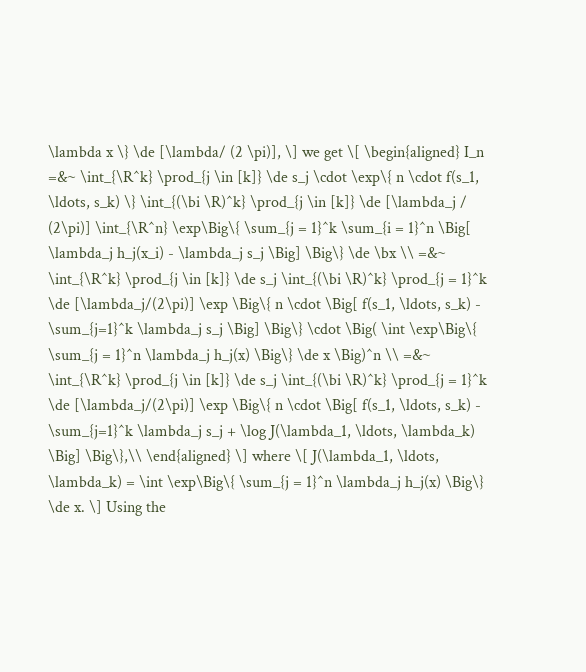\lambda x \} \de [\lambda/ (2 \pi)], \] we get \[ \begin{aligned} I_n =&~ \int_{\R^k} \prod_{j \in [k]} \de s_j \cdot \exp\{ n \cdot f(s_1, \ldots, s_k) \} \int_{(\bi \R)^k} \prod_{j \in [k]} \de [\lambda_j / (2\pi)] \int_{\R^n} \exp\Big\{ \sum_{j = 1}^k \sum_{i = 1}^n \Big[ \lambda_j h_j(x_i) - \lambda_j s_j \Big] \Big\} \de \bx \\ =&~ \int_{\R^k} \prod_{j \in [k]} \de s_j \int_{(\bi \R)^k} \prod_{j = 1}^k \de [\lambda_j/(2\pi)] \exp \Big\{ n \cdot \Big[ f(s_1, \ldots, s_k) - \sum_{j=1}^k \lambda_j s_j \Big] \Big\} \cdot \Big( \int \exp\Big\{ \sum_{j = 1}^n \lambda_j h_j(x) \Big\} \de x \Big)^n \\ =&~ \int_{\R^k} \prod_{j \in [k]} \de s_j \int_{(\bi \R)^k} \prod_{j = 1}^k \de [\lambda_j/(2\pi)] \exp \Big\{ n \cdot \Big[ f(s_1, \ldots, s_k) - \sum_{j=1}^k \lambda_j s_j + \log J(\lambda_1, \ldots, \lambda_k) \Big] \Big\},\\ \end{aligned} \] where \[ J(\lambda_1, \ldots, \lambda_k) = \int \exp\Big\{ \sum_{j = 1}^n \lambda_j h_j(x) \Big\} \de x. \] Using the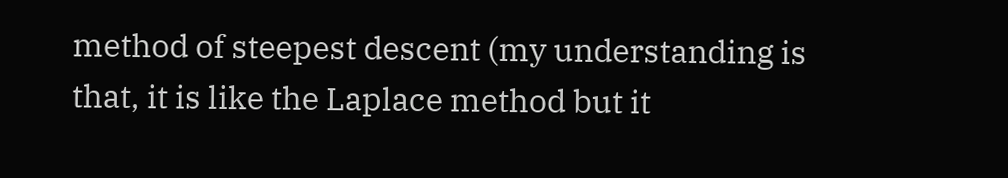method of steepest descent (my understanding is that, it is like the Laplace method but it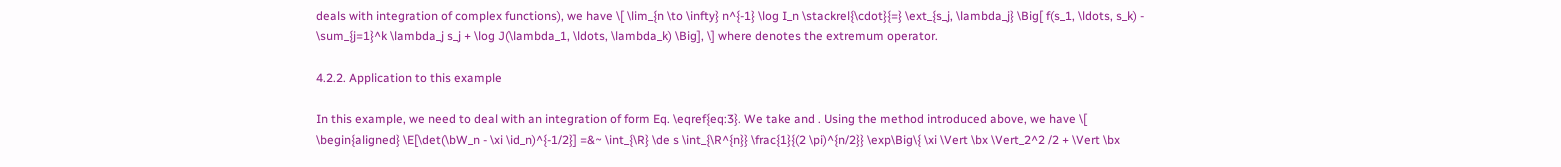deals with integration of complex functions), we have \[ \lim_{n \to \infty} n^{-1} \log I_n \stackrel{\cdot}{=} \ext_{s_j, \lambda_j} \Big[ f(s_1, \ldots, s_k) - \sum_{j=1}^k \lambda_j s_j + \log J(\lambda_1, \ldots, \lambda_k) \Big], \] where denotes the extremum operator.

4.2.2. Application to this example

In this example, we need to deal with an integration of form Eq. \eqref{eq:3}. We take and . Using the method introduced above, we have \[ \begin{aligned} \E[\det(\bW_n - \xi \id_n)^{-1/2}] =&~ \int_{\R} \de s \int_{\R^{n}} \frac{1}{(2 \pi)^{n/2}} \exp\Big\{ \xi \Vert \bx \Vert_2^2 /2 + \Vert \bx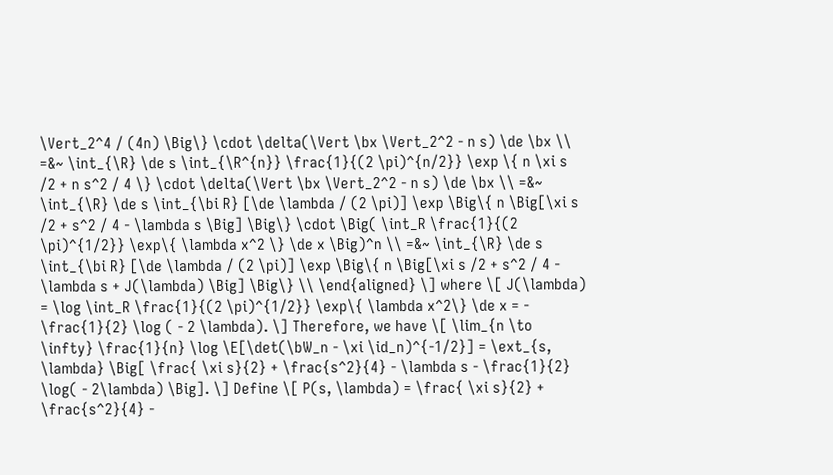\Vert_2^4 / (4n) \Big\} \cdot \delta(\Vert \bx \Vert_2^2 - n s) \de \bx \\ =&~ \int_{\R} \de s \int_{\R^{n}} \frac{1}{(2 \pi)^{n/2}} \exp \{ n \xi s /2 + n s^2 / 4 \} \cdot \delta(\Vert \bx \Vert_2^2 - n s) \de \bx \\ =&~ \int_{\R} \de s \int_{\bi R} [\de \lambda / (2 \pi)] \exp \Big\{ n \Big[\xi s /2 + s^2 / 4 - \lambda s \Big] \Big\} \cdot \Big( \int_R \frac{1}{(2 \pi)^{1/2}} \exp\{ \lambda x^2 \} \de x \Big)^n \\ =&~ \int_{\R} \de s \int_{\bi R} [\de \lambda / (2 \pi)] \exp \Big\{ n \Big[\xi s /2 + s^2 / 4 - \lambda s + J(\lambda) \Big] \Big\} \\ \end{aligned} \] where \[ J(\lambda) = \log \int_R \frac{1}{(2 \pi)^{1/2}} \exp\{ \lambda x^2\} \de x = - \frac{1}{2} \log ( - 2 \lambda). \] Therefore, we have \[ \lim_{n \to \infty} \frac{1}{n} \log \E[\det(\bW_n - \xi \id_n)^{-1/2}] = \ext_{s, \lambda} \Big[ \frac{ \xi s}{2} + \frac{s^2}{4} - \lambda s - \frac{1}{2} \log( - 2\lambda) \Big]. \] Define \[ P(s, \lambda) = \frac{ \xi s}{2} + \frac{s^2}{4} -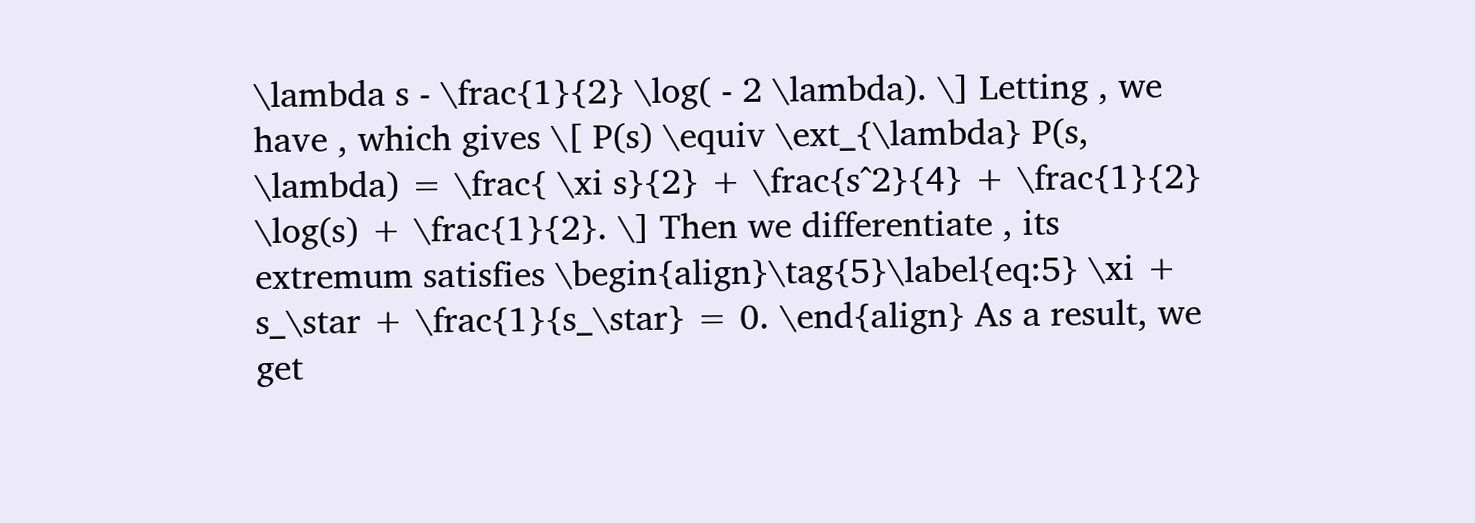\lambda s - \frac{1}{2} \log( - 2 \lambda). \] Letting , we have , which gives \[ P(s) \equiv \ext_{\lambda} P(s, \lambda) = \frac{ \xi s}{2} + \frac{s^2}{4} + \frac{1}{2} \log(s) + \frac{1}{2}. \] Then we differentiate , its extremum satisfies \begin{align}\tag{5}\label{eq:5} \xi + s_\star + \frac{1}{s_\star} = 0. \end{align} As a result, we get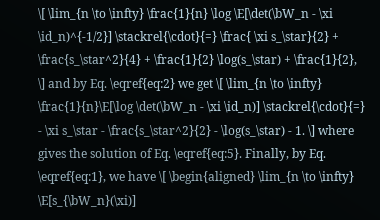\[ \lim_{n \to \infty} \frac{1}{n} \log \E[\det(\bW_n - \xi \id_n)^{-1/2}] \stackrel{\cdot}{=} \frac{ \xi s_\star}{2} + \frac{s_\star^2}{4} + \frac{1}{2} \log(s_\star) + \frac{1}{2}, \] and by Eq. \eqref{eq:2} we get \[ \lim_{n \to \infty} \frac{1}{n}\E[\log \det(\bW_n - \xi \id_n)] \stackrel{\cdot}{=} - \xi s_\star - \frac{s_\star^2}{2} - \log(s_\star) - 1. \] where gives the solution of Eq. \eqref{eq:5}. Finally, by Eq. \eqref{eq:1}, we have \[ \begin{aligned} \lim_{n \to \infty} \E[s_{\bW_n}(\xi)]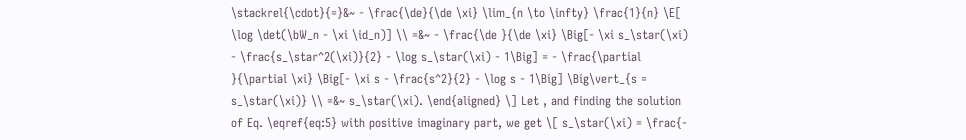\stackrel{\cdot}{=}&~ - \frac{\de}{\de \xi} \lim_{n \to \infty} \frac{1}{n} \E[ \log \det(\bW_n - \xi \id_n)] \\ =&~ - \frac{\de }{\de \xi} \Big[- \xi s_\star(\xi) - \frac{s_\star^2(\xi)}{2} - \log s_\star(\xi) - 1\Big] = - \frac{\partial }{\partial \xi} \Big[- \xi s - \frac{s^2}{2} - \log s - 1\Big] \Big\vert_{s = s_\star(\xi)} \\ =&~ s_\star(\xi). \end{aligned} \] Let , and finding the solution of Eq. \eqref{eq:5} with positive imaginary part, we get \[ s_\star(\xi) = \frac{-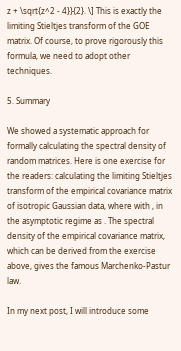z + \sqrt{z^2 - 4}}{2}. \] This is exactly the limiting Stieltjes transform of the GOE matrix. Of course, to prove rigorously this formula, we need to adopt other techniques.

5. Summary

We showed a systematic approach for formally calculating the spectral density of random matrices. Here is one exercise for the readers: calculating the limiting Stieltjes transform of the empirical covariance matrix of isotropic Gaussian data, where with , in the asymptotic regime as . The spectral density of the empirical covariance matrix, which can be derived from the exercise above, gives the famous Marchenko-Pastur law.

In my next post, I will introduce some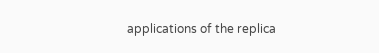applications of the replica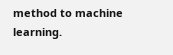method to machine learning.